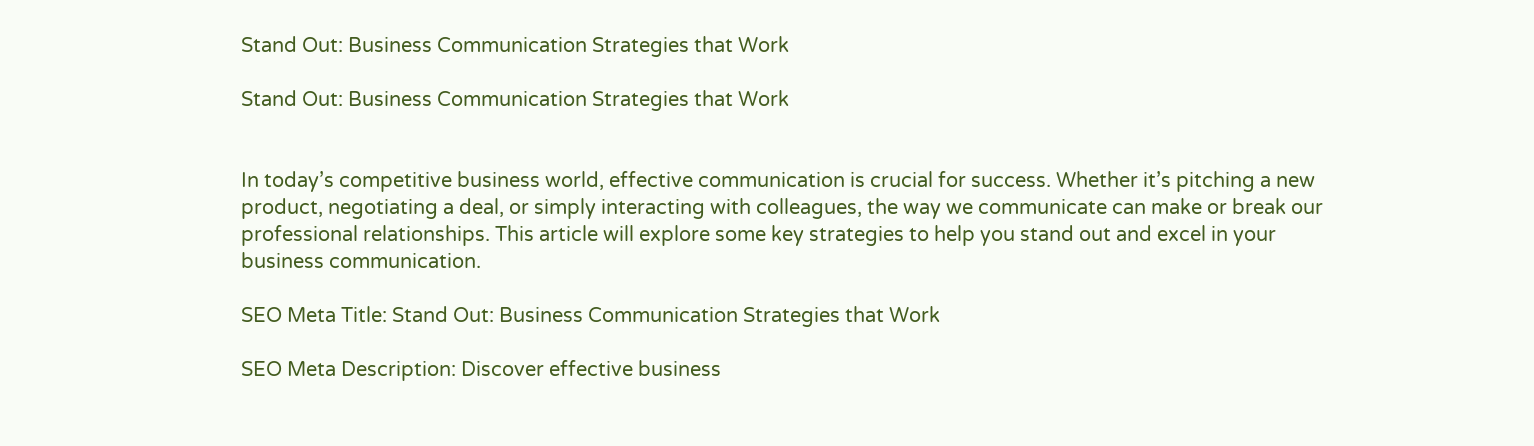Stand Out: Business Communication Strategies that Work

Stand Out: Business Communication Strategies that Work


In today’s competitive business world, effective communication is crucial for success. Whether it’s pitching a new product, negotiating a deal, or simply interacting with colleagues, the way we communicate can make or break our professional relationships. This article will explore some key strategies to help you stand out and excel in your business communication.

SEO Meta Title: Stand Out: Business Communication Strategies that Work

SEO Meta Description: Discover effective business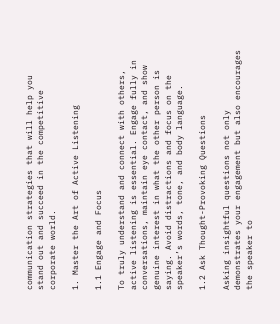communication strategies that will help you stand out and succeed in the competitive corporate world.

1. Master the Art of Active Listening

1.1 Engage and Focus

To truly understand and connect with others, active listening is essential. Engage fully in conversations, maintain eye contact, and show genuine interest in what the other person is saying. Avoid distractions and focus on the speaker’s words, tone, and body language.

1.2 Ask Thought-Provoking Questions

Asking insightful questions not only demonstrates your engagement but also encourages the speaker to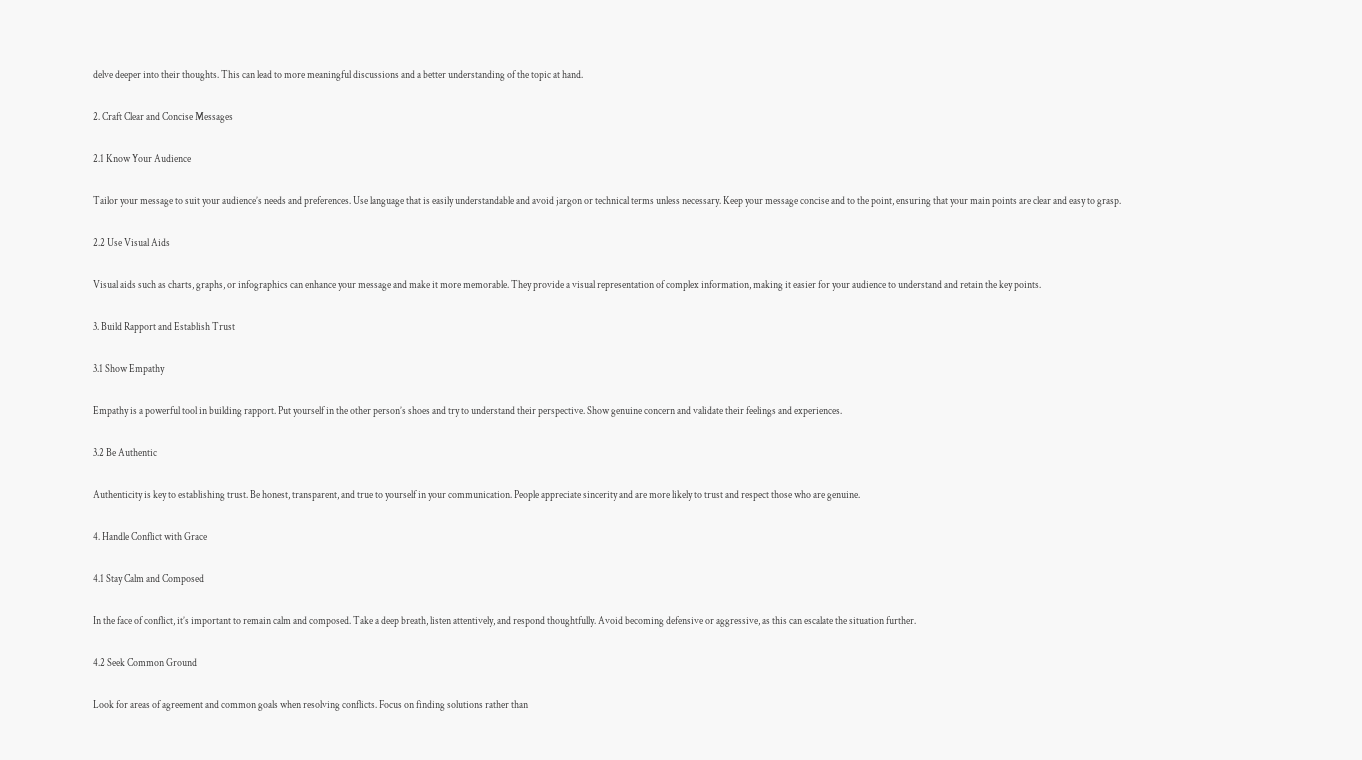delve deeper into their thoughts. This can lead to more meaningful discussions and a better understanding of the topic at hand.

2. Craft Clear and Concise Messages

2.1 Know Your Audience

Tailor your message to suit your audience’s needs and preferences. Use language that is easily understandable and avoid jargon or technical terms unless necessary. Keep your message concise and to the point, ensuring that your main points are clear and easy to grasp.

2.2 Use Visual Aids

Visual aids such as charts, graphs, or infographics can enhance your message and make it more memorable. They provide a visual representation of complex information, making it easier for your audience to understand and retain the key points.

3. Build Rapport and Establish Trust

3.1 Show Empathy

Empathy is a powerful tool in building rapport. Put yourself in the other person’s shoes and try to understand their perspective. Show genuine concern and validate their feelings and experiences.

3.2 Be Authentic

Authenticity is key to establishing trust. Be honest, transparent, and true to yourself in your communication. People appreciate sincerity and are more likely to trust and respect those who are genuine.

4. Handle Conflict with Grace

4.1 Stay Calm and Composed

In the face of conflict, it’s important to remain calm and composed. Take a deep breath, listen attentively, and respond thoughtfully. Avoid becoming defensive or aggressive, as this can escalate the situation further.

4.2 Seek Common Ground

Look for areas of agreement and common goals when resolving conflicts. Focus on finding solutions rather than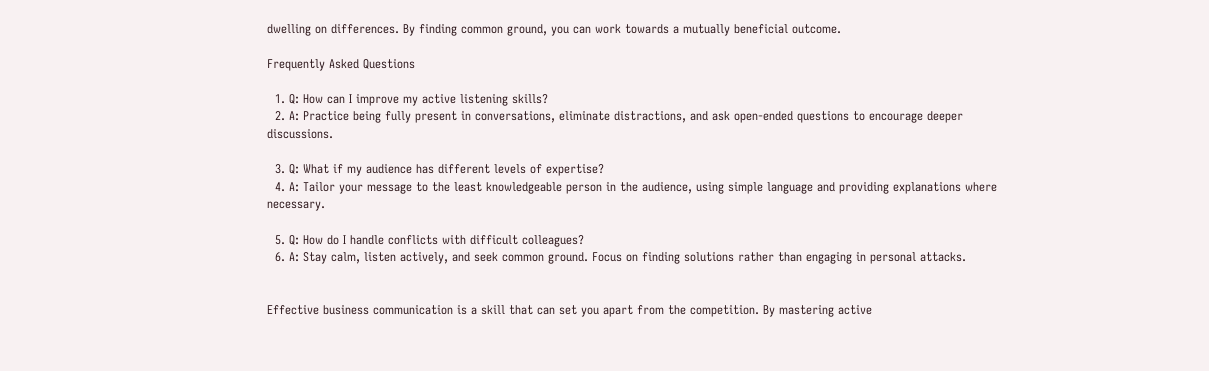dwelling on differences. By finding common ground, you can work towards a mutually beneficial outcome.

Frequently Asked Questions

  1. Q: How can I improve my active listening skills?
  2. A: Practice being fully present in conversations, eliminate distractions, and ask open-ended questions to encourage deeper discussions.

  3. Q: What if my audience has different levels of expertise?
  4. A: Tailor your message to the least knowledgeable person in the audience, using simple language and providing explanations where necessary.

  5. Q: How do I handle conflicts with difficult colleagues?
  6. A: Stay calm, listen actively, and seek common ground. Focus on finding solutions rather than engaging in personal attacks.


Effective business communication is a skill that can set you apart from the competition. By mastering active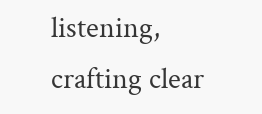listening, crafting clear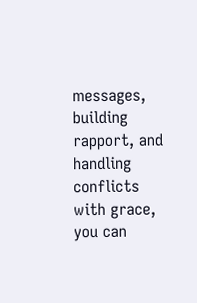messages, building rapport, and handling conflicts with grace, you can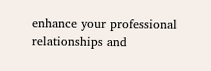enhance your professional relationships and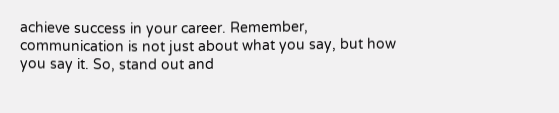achieve success in your career. Remember, communication is not just about what you say, but how you say it. So, stand out and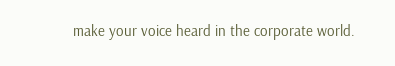make your voice heard in the corporate world.